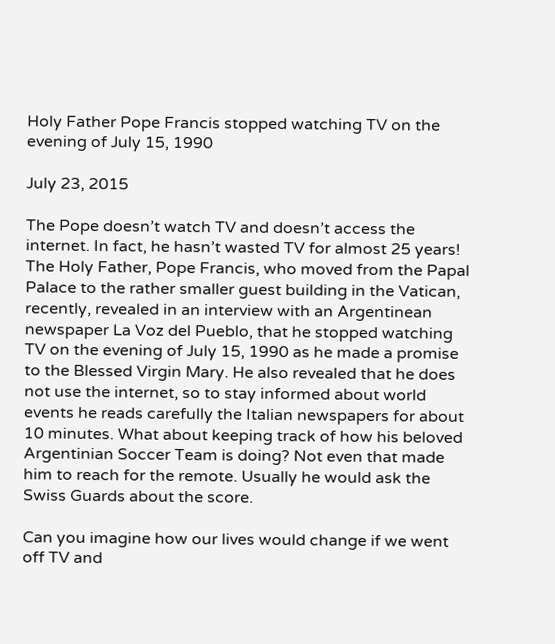Holy Father Pope Francis stopped watching TV on the evening of July 15, 1990

July 23, 2015

The Pope doesn’t watch TV and doesn’t access the internet. In fact, he hasn’t wasted TV for almost 25 years! The Holy Father, Pope Francis, who moved from the Papal Palace to the rather smaller guest building in the Vatican, recently, revealed in an interview with an Argentinean newspaper La Voz del Pueblo, that he stopped watching TV on the evening of July 15, 1990 as he made a promise to the Blessed Virgin Mary. He also revealed that he does not use the internet, so to stay informed about world events he reads carefully the Italian newspapers for about 10 minutes. What about keeping track of how his beloved Argentinian Soccer Team is doing? Not even that made him to reach for the remote. Usually he would ask the Swiss Guards about the score.

Can you imagine how our lives would change if we went off TV and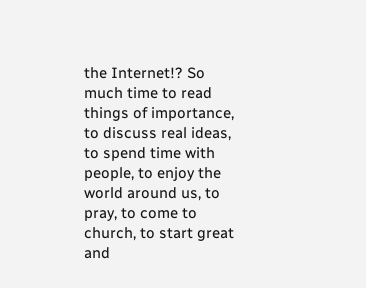the Internet!? So much time to read things of importance, to discuss real ideas, to spend time with people, to enjoy the world around us, to pray, to come to church, to start great and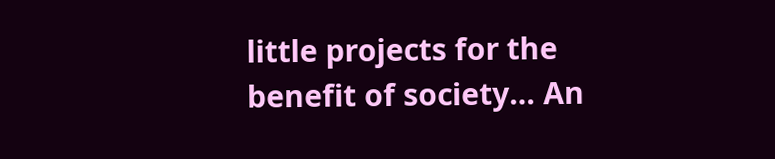little projects for the benefit of society… An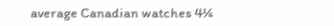average Canadian watches 4¼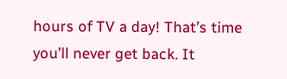hours of TV a day! That’s time you’ll never get back. It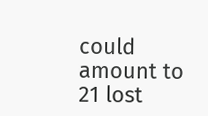could amount to 21 lost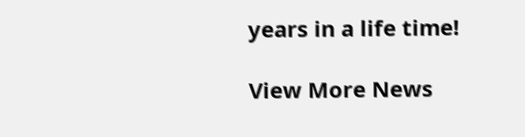years in a life time!

View More News